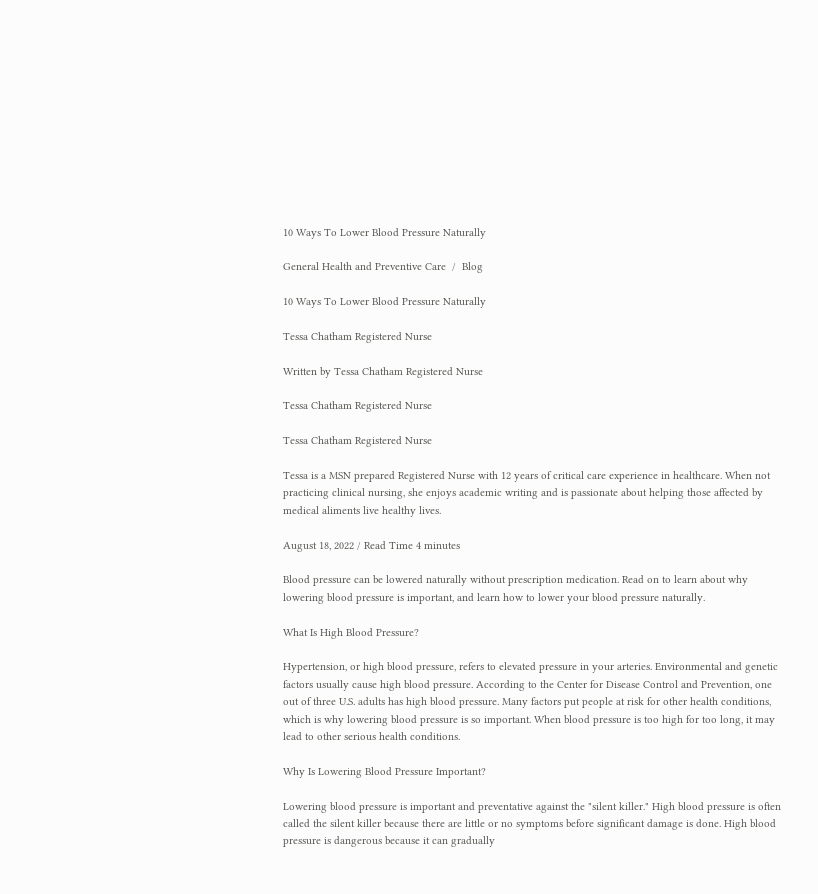10 Ways To Lower Blood Pressure Naturally

General Health and Preventive Care  /  Blog

10 Ways To Lower Blood Pressure Naturally

Tessa Chatham Registered Nurse

Written by Tessa Chatham Registered Nurse

Tessa Chatham Registered Nurse

Tessa Chatham Registered Nurse

Tessa is a MSN prepared Registered Nurse with 12 years of critical care experience in healthcare. When not practicing clinical nursing, she enjoys academic writing and is passionate about helping those affected by medical aliments live healthy lives.

August 18, 2022 / Read Time 4 minutes

Blood pressure can be lowered naturally without prescription medication. Read on to learn about why lowering blood pressure is important, and learn how to lower your blood pressure naturally.

What Is High Blood Pressure?

Hypertension, or high blood pressure, refers to elevated pressure in your arteries. Environmental and genetic factors usually cause high blood pressure. According to the Center for Disease Control and Prevention, one out of three U.S. adults has high blood pressure. Many factors put people at risk for other health conditions, which is why lowering blood pressure is so important. When blood pressure is too high for too long, it may lead to other serious health conditions.

Why Is Lowering Blood Pressure Important?

Lowering blood pressure is important and preventative against the "silent killer." High blood pressure is often called the silent killer because there are little or no symptoms before significant damage is done. High blood pressure is dangerous because it can gradually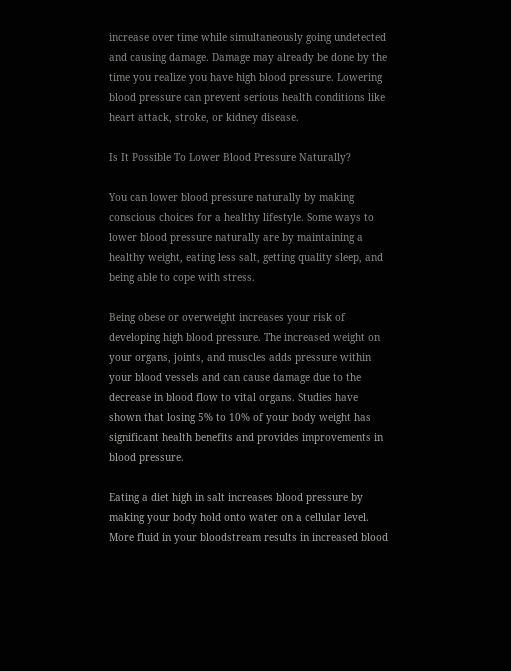increase over time while simultaneously going undetected and causing damage. Damage may already be done by the time you realize you have high blood pressure. Lowering blood pressure can prevent serious health conditions like heart attack, stroke, or kidney disease.

Is It Possible To Lower Blood Pressure Naturally?

You can lower blood pressure naturally by making conscious choices for a healthy lifestyle. Some ways to lower blood pressure naturally are by maintaining a healthy weight, eating less salt, getting quality sleep, and being able to cope with stress.

Being obese or overweight increases your risk of developing high blood pressure. The increased weight on your organs, joints, and muscles adds pressure within your blood vessels and can cause damage due to the decrease in blood flow to vital organs. Studies have shown that losing 5% to 10% of your body weight has significant health benefits and provides improvements in blood pressure.

Eating a diet high in salt increases blood pressure by making your body hold onto water on a cellular level. More fluid in your bloodstream results in increased blood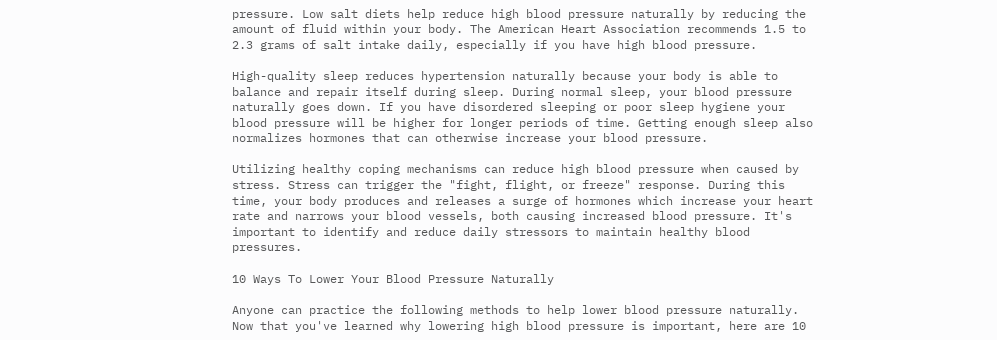pressure. Low salt diets help reduce high blood pressure naturally by reducing the amount of fluid within your body. The American Heart Association recommends 1.5 to 2.3 grams of salt intake daily, especially if you have high blood pressure.

High-quality sleep reduces hypertension naturally because your body is able to balance and repair itself during sleep. During normal sleep, your blood pressure naturally goes down. If you have disordered sleeping or poor sleep hygiene your blood pressure will be higher for longer periods of time. Getting enough sleep also normalizes hormones that can otherwise increase your blood pressure.

Utilizing healthy coping mechanisms can reduce high blood pressure when caused by stress. Stress can trigger the "fight, flight, or freeze" response. During this time, your body produces and releases a surge of hormones which increase your heart rate and narrows your blood vessels, both causing increased blood pressure. It's important to identify and reduce daily stressors to maintain healthy blood pressures.

10 Ways To Lower Your Blood Pressure Naturally

Anyone can practice the following methods to help lower blood pressure naturally. Now that you've learned why lowering high blood pressure is important, here are 10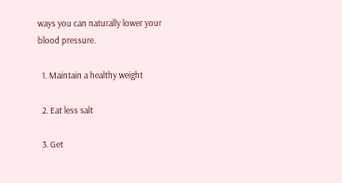ways you can naturally lower your blood pressure.

  1. Maintain a healthy weight

  2. Eat less salt

  3. Get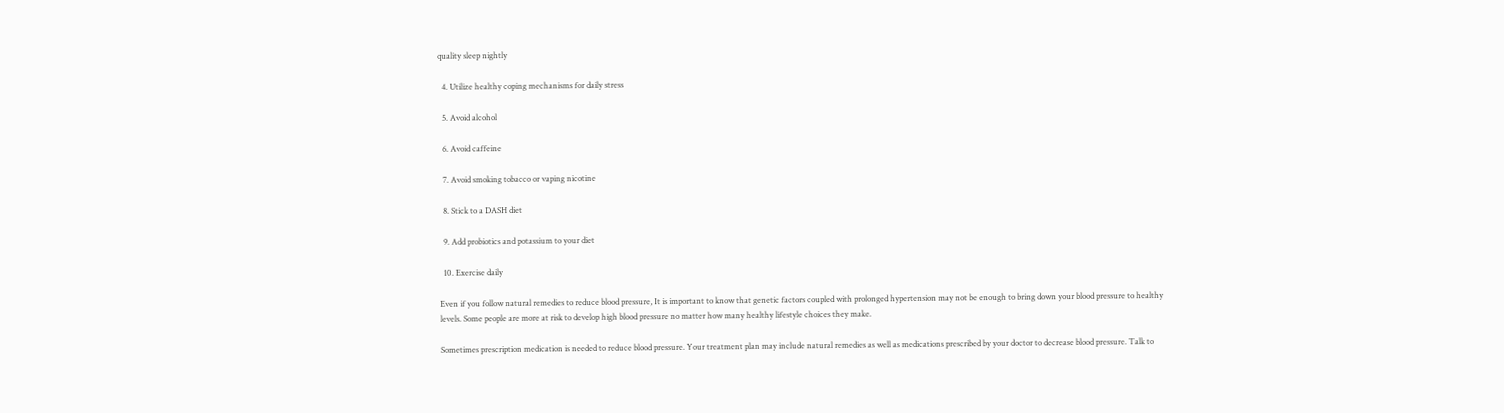quality sleep nightly

  4. Utilize healthy coping mechanisms for daily stress

  5. Avoid alcohol

  6. Avoid caffeine

  7. Avoid smoking tobacco or vaping nicotine

  8. Stick to a DASH diet

  9. Add probiotics and potassium to your diet

  10. Exercise daily

Even if you follow natural remedies to reduce blood pressure, It is important to know that genetic factors coupled with prolonged hypertension may not be enough to bring down your blood pressure to healthy levels. Some people are more at risk to develop high blood pressure no matter how many healthy lifestyle choices they make.

Sometimes prescription medication is needed to reduce blood pressure. Your treatment plan may include natural remedies as well as medications prescribed by your doctor to decrease blood pressure. Talk to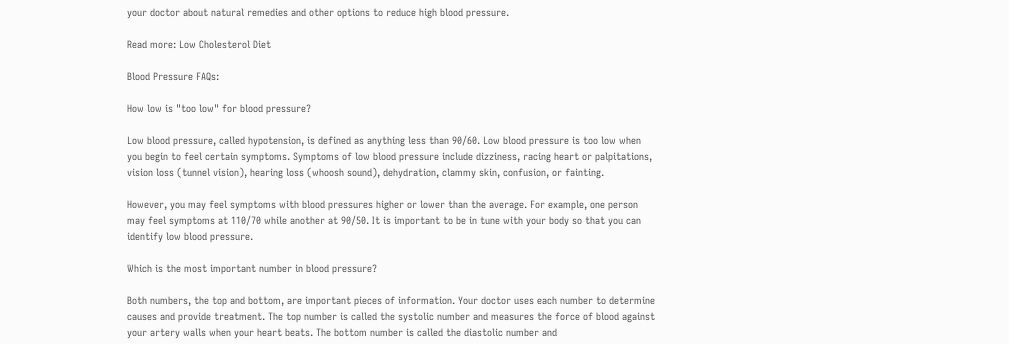your doctor about natural remedies and other options to reduce high blood pressure.

Read more: Low Cholesterol Diet

Blood Pressure FAQs:

How low is "too low" for blood pressure?

Low blood pressure, called hypotension, is defined as anything less than 90/60. Low blood pressure is too low when you begin to feel certain symptoms. Symptoms of low blood pressure include dizziness, racing heart or palpitations, vision loss (tunnel vision), hearing loss (whoosh sound), dehydration, clammy skin, confusion, or fainting.

However, you may feel symptoms with blood pressures higher or lower than the average. For example, one person may feel symptoms at 110/70 while another at 90/50. It is important to be in tune with your body so that you can identify low blood pressure.

Which is the most important number in blood pressure?

Both numbers, the top and bottom, are important pieces of information. Your doctor uses each number to determine causes and provide treatment. The top number is called the systolic number and measures the force of blood against your artery walls when your heart beats. The bottom number is called the diastolic number and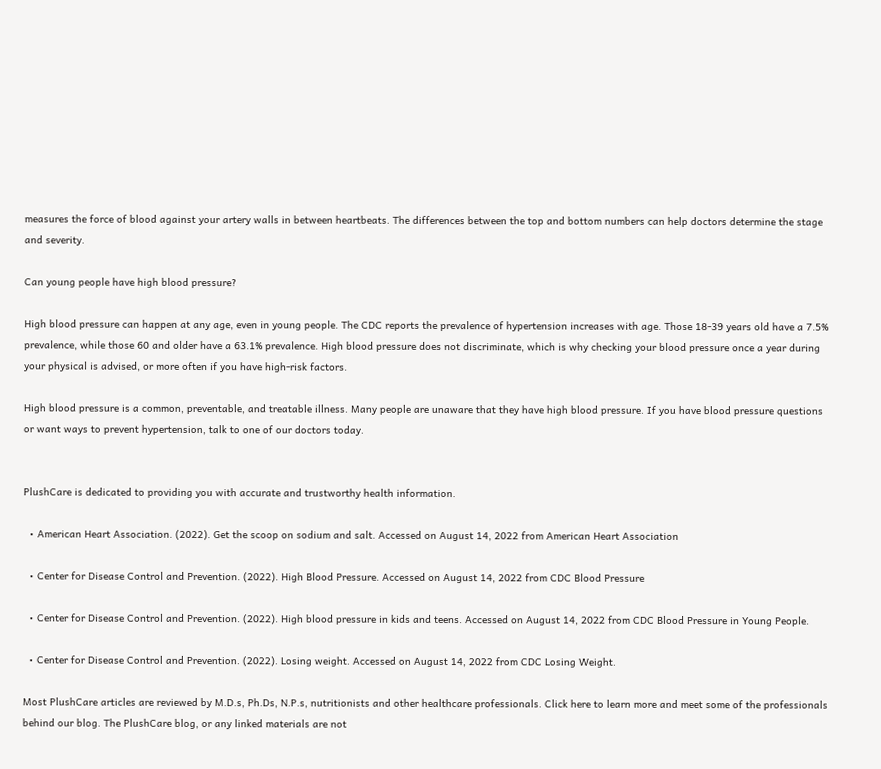measures the force of blood against your artery walls in between heartbeats. The differences between the top and bottom numbers can help doctors determine the stage and severity.

Can young people have high blood pressure?

High blood pressure can happen at any age, even in young people. The CDC reports the prevalence of hypertension increases with age. Those 18-39 years old have a 7.5% prevalence, while those 60 and older have a 63.1% prevalence. High blood pressure does not discriminate, which is why checking your blood pressure once a year during your physical is advised, or more often if you have high-risk factors.

High blood pressure is a common, preventable, and treatable illness. Many people are unaware that they have high blood pressure. If you have blood pressure questions or want ways to prevent hypertension, talk to one of our doctors today.


PlushCare is dedicated to providing you with accurate and trustworthy health information.

  • American Heart Association. (2022). Get the scoop on sodium and salt. Accessed on August 14, 2022 from American Heart Association

  • Center for Disease Control and Prevention. (2022). High Blood Pressure. Accessed on August 14, 2022 from CDC Blood Pressure

  • Center for Disease Control and Prevention. (2022). High blood pressure in kids and teens. Accessed on August 14, 2022 from CDC Blood Pressure in Young People.

  • Center for Disease Control and Prevention. (2022). Losing weight. Accessed on August 14, 2022 from CDC Losing Weight.

Most PlushCare articles are reviewed by M.D.s, Ph.Ds, N.P.s, nutritionists and other healthcare professionals. Click here to learn more and meet some of the professionals behind our blog. The PlushCare blog, or any linked materials are not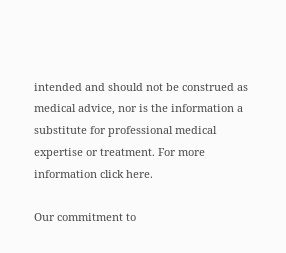intended and should not be construed as medical advice, nor is the information a substitute for professional medical expertise or treatment. For more information click here.

Our commitment to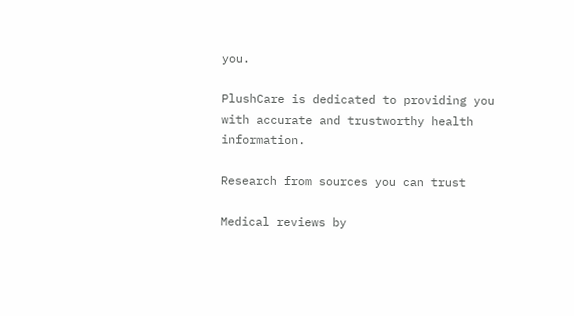you.

PlushCare is dedicated to providing you with accurate and trustworthy health information.

Research from sources you can trust

Medical reviews by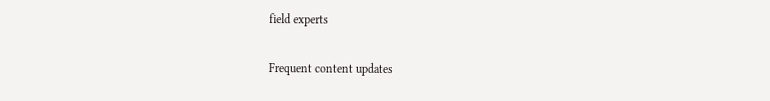field experts

Frequent content updates